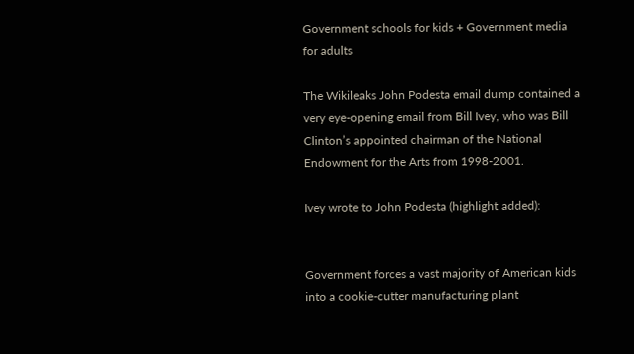Government schools for kids + Government media for adults

The Wikileaks John Podesta email dump contained a very eye-opening email from Bill Ivey, who was Bill Clinton’s appointed chairman of the National Endowment for the Arts from 1998-2001.

Ivey wrote to John Podesta (highlight added):


Government forces a vast majority of American kids into a cookie-cutter manufacturing plant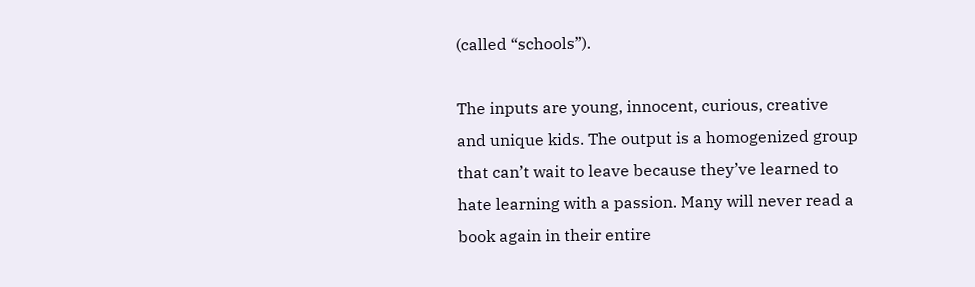(called “schools”).

The inputs are young, innocent, curious, creative and unique kids. The output is a homogenized group that can’t wait to leave because they’ve learned to hate learning with a passion. Many will never read a book again in their entire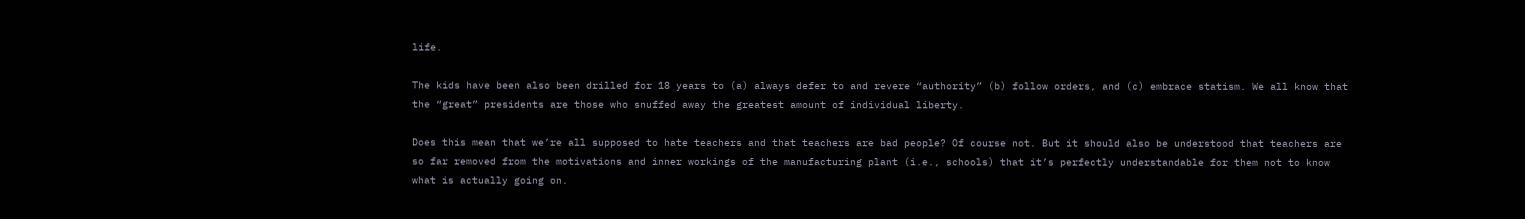life.

The kids have been also been drilled for 18 years to (a) always defer to and revere “authority” (b) follow orders, and (c) embrace statism. We all know that the “great” presidents are those who snuffed away the greatest amount of individual liberty.

Does this mean that we’re all supposed to hate teachers and that teachers are bad people? Of course not. But it should also be understood that teachers are so far removed from the motivations and inner workings of the manufacturing plant (i.e., schools) that it’s perfectly understandable for them not to know what is actually going on.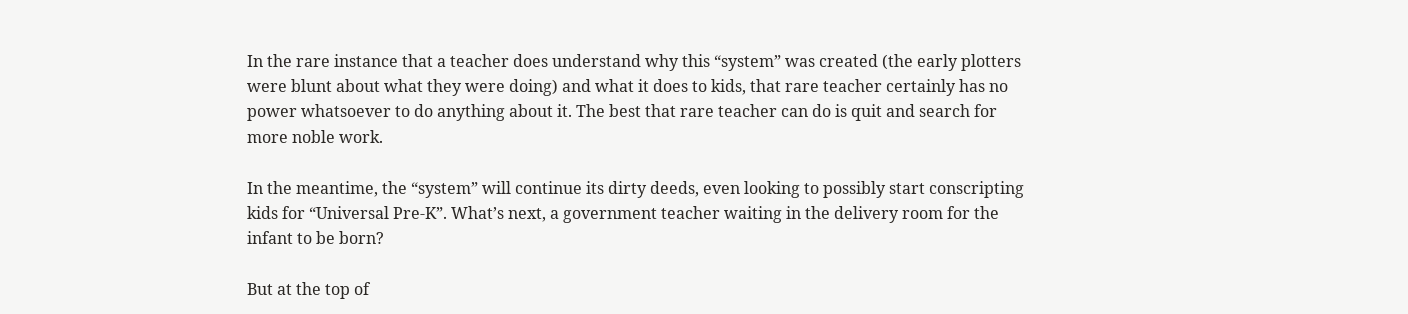In the rare instance that a teacher does understand why this “system” was created (the early plotters were blunt about what they were doing) and what it does to kids, that rare teacher certainly has no power whatsoever to do anything about it. The best that rare teacher can do is quit and search for more noble work.

In the meantime, the “system” will continue its dirty deeds, even looking to possibly start conscripting kids for “Universal Pre-K”. What’s next, a government teacher waiting in the delivery room for the infant to be born?

But at the top of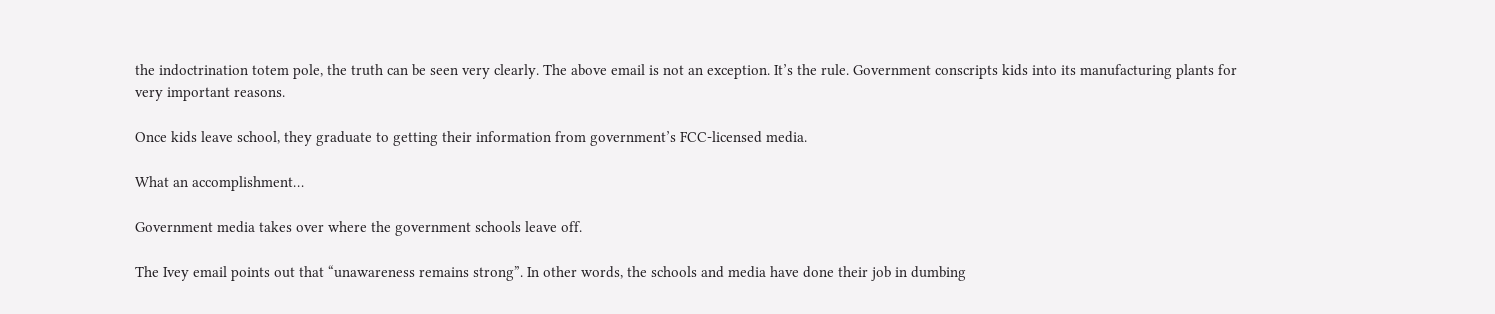the indoctrination totem pole, the truth can be seen very clearly. The above email is not an exception. It’s the rule. Government conscripts kids into its manufacturing plants for very important reasons.

Once kids leave school, they graduate to getting their information from government’s FCC-licensed media.

What an accomplishment…

Government media takes over where the government schools leave off.

The Ivey email points out that “unawareness remains strong”. In other words, the schools and media have done their job in dumbing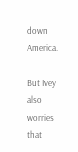down America.

But Ivey also worries that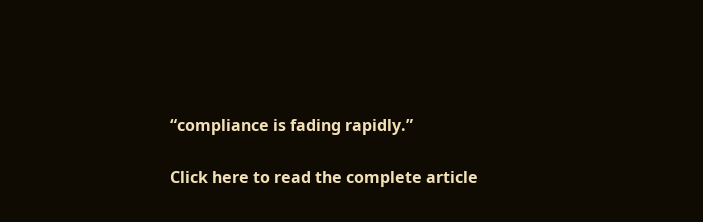“compliance is fading rapidly.”

Click here to read the complete article